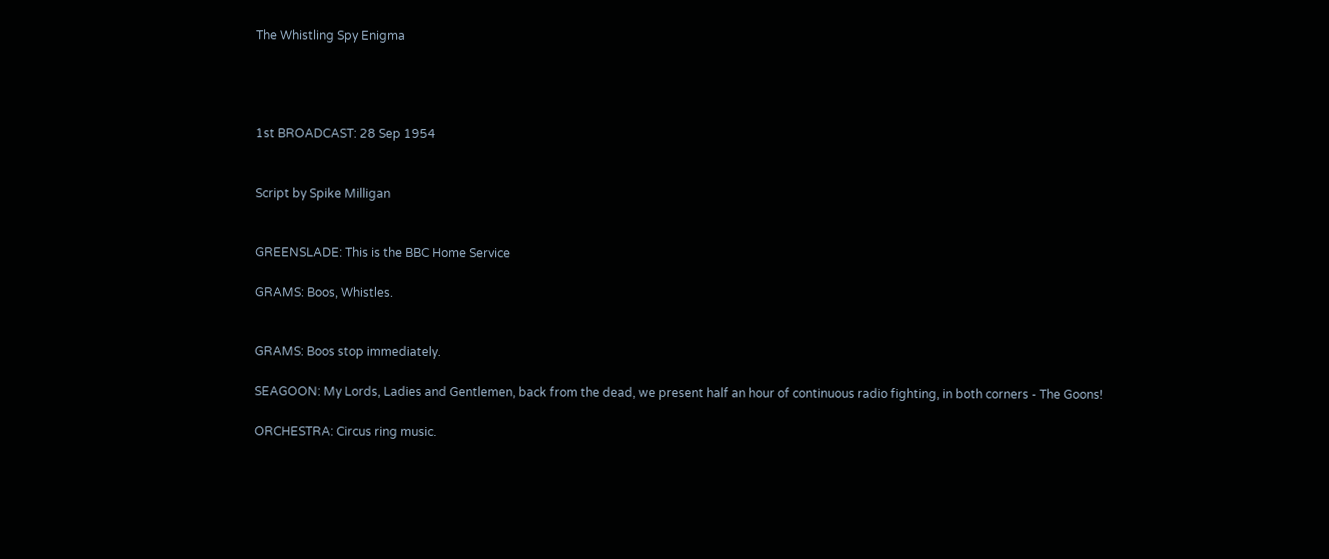The Whistling Spy Enigma




1st BROADCAST: 28 Sep 1954


Script by Spike Milligan


GREENSLADE: This is the BBC Home Service

GRAMS: Boos, Whistles.


GRAMS: Boos stop immediately.

SEAGOON: My Lords, Ladies and Gentlemen, back from the dead, we present half an hour of continuous radio fighting, in both corners - The Goons!

ORCHESTRA: Circus ring music.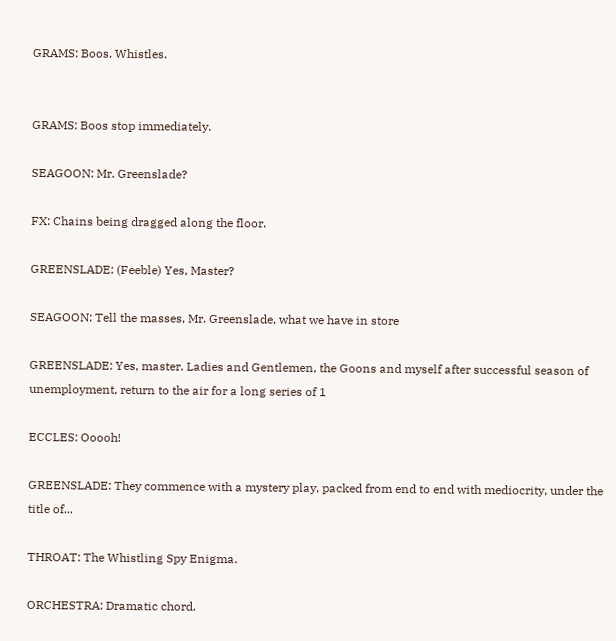GRAMS: Boos. Whistles.


GRAMS: Boos stop immediately.

SEAGOON: Mr. Greenslade?

FX: Chains being dragged along the floor.

GREENSLADE: (Feeble) Yes, Master?

SEAGOON: Tell the masses, Mr. Greenslade, what we have in store

GREENSLADE: Yes, master. Ladies and Gentlemen, the Goons and myself after successful season of unemployment, return to the air for a long series of 1

ECCLES: Ooooh!

GREENSLADE: They commence with a mystery play, packed from end to end with mediocrity, under the title of...

THROAT: The Whistling Spy Enigma.

ORCHESTRA: Dramatic chord.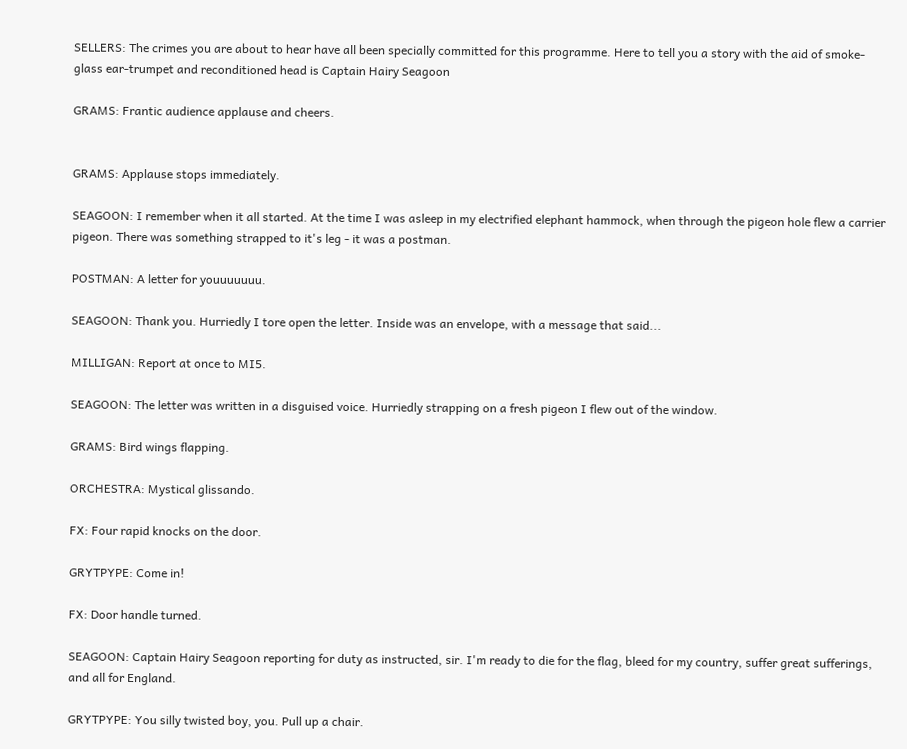SELLERS: The crimes you are about to hear have all been specially committed for this programme. Here to tell you a story with the aid of smoke-glass ear-trumpet and reconditioned head is Captain Hairy Seagoon

GRAMS: Frantic audience applause and cheers.


GRAMS: Applause stops immediately.

SEAGOON: I remember when it all started. At the time I was asleep in my electrified elephant hammock, when through the pigeon hole flew a carrier pigeon. There was something strapped to it's leg - it was a postman.

POSTMAN: A letter for youuuuuuu.

SEAGOON: Thank you. Hurriedly I tore open the letter. Inside was an envelope, with a message that said...

MILLIGAN: Report at once to MI5.

SEAGOON: The letter was written in a disguised voice. Hurriedly strapping on a fresh pigeon I flew out of the window.

GRAMS: Bird wings flapping.

ORCHESTRA: Mystical glissando.

FX: Four rapid knocks on the door.

GRYTPYPE: Come in!

FX: Door handle turned.

SEAGOON: Captain Hairy Seagoon reporting for duty as instructed, sir. I'm ready to die for the flag, bleed for my country, suffer great sufferings, and all for England.

GRYTPYPE: You silly twisted boy, you. Pull up a chair.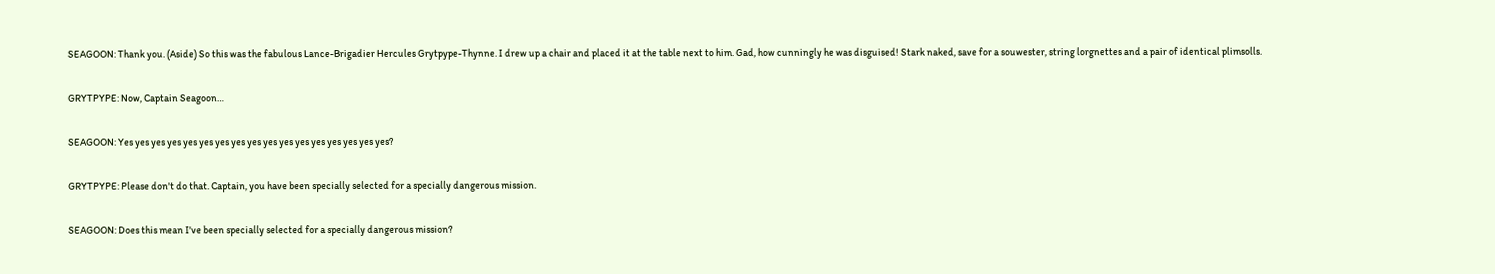SEAGOON: Thank you. (Aside) So this was the fabulous Lance-Brigadier Hercules Grytpype-Thynne. I drew up a chair and placed it at the table next to him. Gad, how cunningly he was disguised! Stark naked, save for a souwester, string lorgnettes and a pair of identical plimsolls.

GRYTPYPE: Now, Captain Seagoon…

SEAGOON: Yes yes yes yes yes yes yes yes yes yes yes yes yes yes yes yes yes?

GRYTPYPE: Please don't do that. Captain, you have been specially selected for a specially dangerous mission.

SEAGOON: Does this mean I've been specially selected for a specially dangerous mission?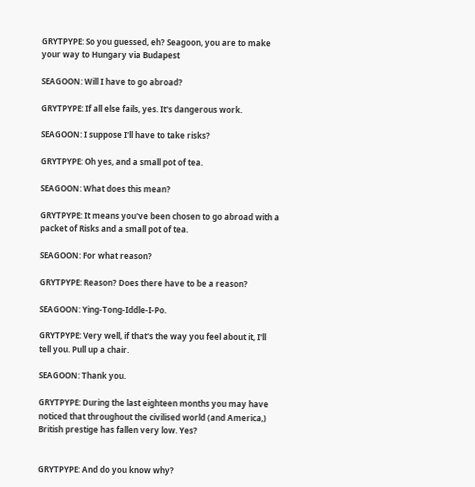GRYTPYPE: So you guessed, eh? Seagoon, you are to make your way to Hungary via Budapest

SEAGOON: Will I have to go abroad?

GRYTPYPE: If all else fails, yes. It's dangerous work.

SEAGOON: I suppose I'll have to take risks?

GRYTPYPE: Oh yes, and a small pot of tea.

SEAGOON: What does this mean?

GRYTPYPE: It means you've been chosen to go abroad with a packet of Risks and a small pot of tea.

SEAGOON: For what reason?

GRYTPYPE: Reason? Does there have to be a reason?

SEAGOON: Ying-Tong-Iddle-I-Po.

GRYTPYPE: Very well, if that's the way you feel about it, I'll tell you. Pull up a chair.

SEAGOON: Thank you.

GRYTPYPE: During the last eighteen months you may have noticed that throughout the civilised world (and America,) British prestige has fallen very low. Yes?


GRYTPYPE: And do you know why?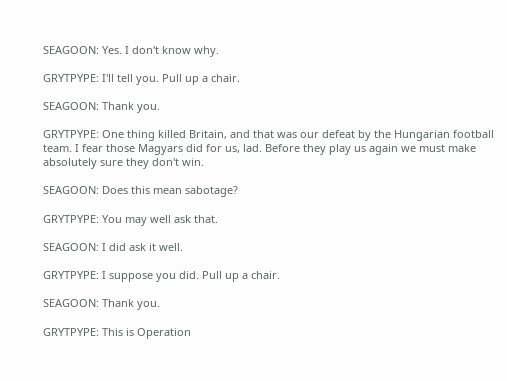SEAGOON: Yes. I don't know why.

GRYTPYPE: I'll tell you. Pull up a chair.

SEAGOON: Thank you.

GRYTPYPE: One thing killed Britain, and that was our defeat by the Hungarian football team. I fear those Magyars did for us, lad. Before they play us again we must make absolutely sure they don't win.

SEAGOON: Does this mean sabotage?

GRYTPYPE: You may well ask that.

SEAGOON: I did ask it well.

GRYTPYPE: I suppose you did. Pull up a chair.

SEAGOON: Thank you.

GRYTPYPE: This is Operation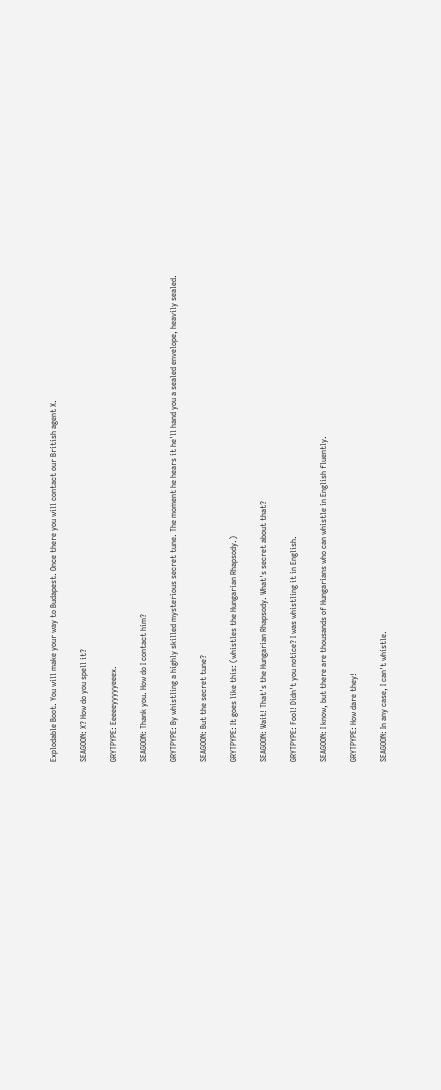Explodable Boot. You will make your way to Budapest. Once there you will contact our British agent X.

SEAGOON: X? How do you spell it?

GRYTPYPE: Eeeeeyyyyyeeex.

SEAGOON: Thank you. How do I contact him?

GRYTPYPE: By whistling a highly skilled mysterious secret tune. The moment he hears it he'll hand you a sealed envelope, heavily sealed.

SEAGOON: But the secret tune?

GRYTPYPE: It goes like this: (whistles the Hungarian Rhapsody.)

SEAGOON: Wait! That's the Hungarian Rhapsody. What's secret about that?

GRYTPYPE: Fool! Didn't you notice? I was whistling it in English.

SEAGOON: I know, but there are thousands of Hungarians who can whistle in English fluently.

GRYTPYPE: How dare they!

SEAGOON: In any case, I can't whistle.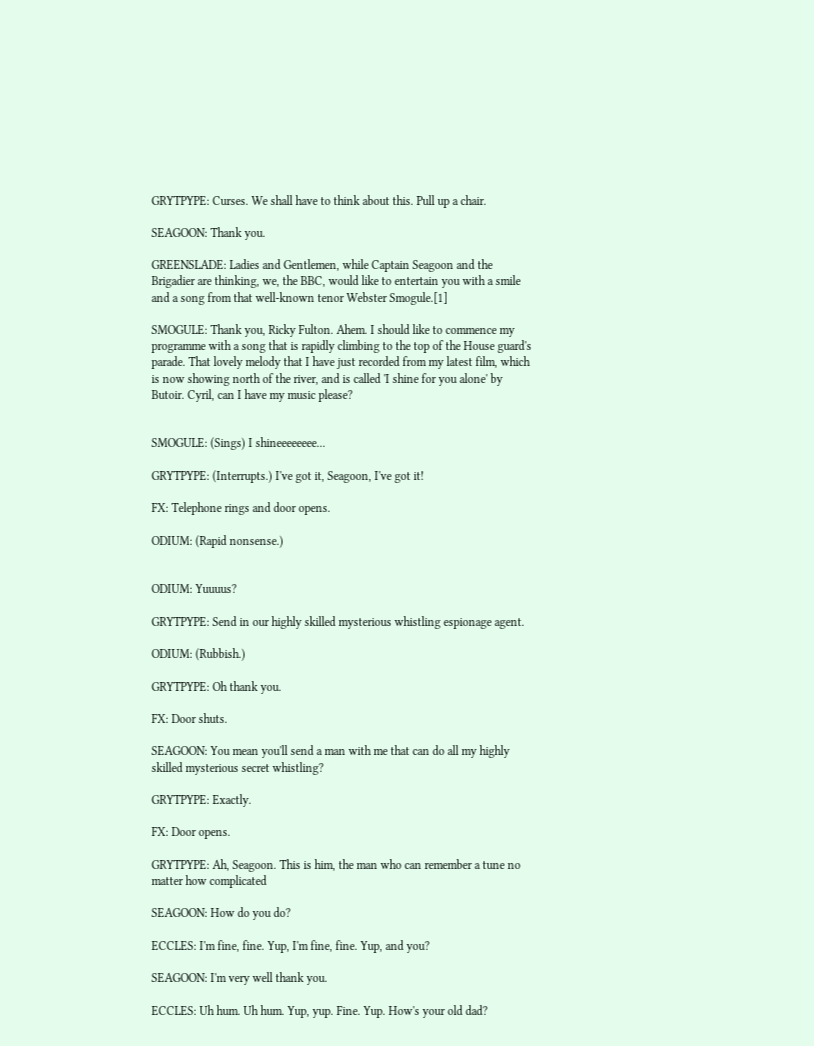GRYTPYPE: Curses. We shall have to think about this. Pull up a chair.

SEAGOON: Thank you.

GREENSLADE: Ladies and Gentlemen, while Captain Seagoon and the Brigadier are thinking, we, the BBC, would like to entertain you with a smile and a song from that well-known tenor Webster Smogule.[1]

SMOGULE: Thank you, Ricky Fulton. Ahem. I should like to commence my programme with a song that is rapidly climbing to the top of the House guard's parade. That lovely melody that I have just recorded from my latest film, which is now showing north of the river, and is called 'I shine for you alone' by Butoir. Cyril, can I have my music please?


SMOGULE: (Sings) I shineeeeeeee...

GRYTPYPE: (Interrupts.) I've got it, Seagoon, I've got it!

FX: Telephone rings and door opens.

ODIUM: (Rapid nonsense.)


ODIUM: Yuuuus?

GRYTPYPE: Send in our highly skilled mysterious whistling espionage agent.

ODIUM: (Rubbish.)

GRYTPYPE: Oh thank you.

FX: Door shuts.

SEAGOON: You mean you'll send a man with me that can do all my highly skilled mysterious secret whistling?

GRYTPYPE: Exactly.

FX: Door opens.

GRYTPYPE: Ah, Seagoon. This is him, the man who can remember a tune no matter how complicated

SEAGOON: How do you do?

ECCLES: I'm fine, fine. Yup, I'm fine, fine. Yup, and you?

SEAGOON: I'm very well thank you.

ECCLES: Uh hum. Uh hum. Yup, yup. Fine. Yup. How's your old dad?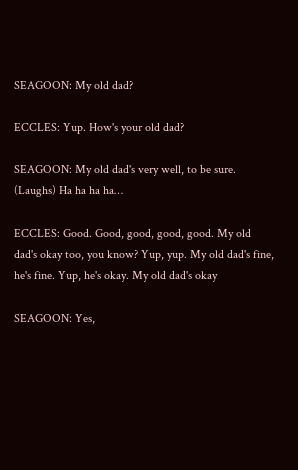SEAGOON: My old dad?

ECCLES: Yup. How's your old dad?

SEAGOON: My old dad's very well, to be sure. (Laughs) Ha ha ha ha…

ECCLES: Good. Good, good, good, good. My old dad's okay too, you know? Yup, yup. My old dad's fine, he's fine. Yup, he's okay. My old dad's okay

SEAGOON: Yes,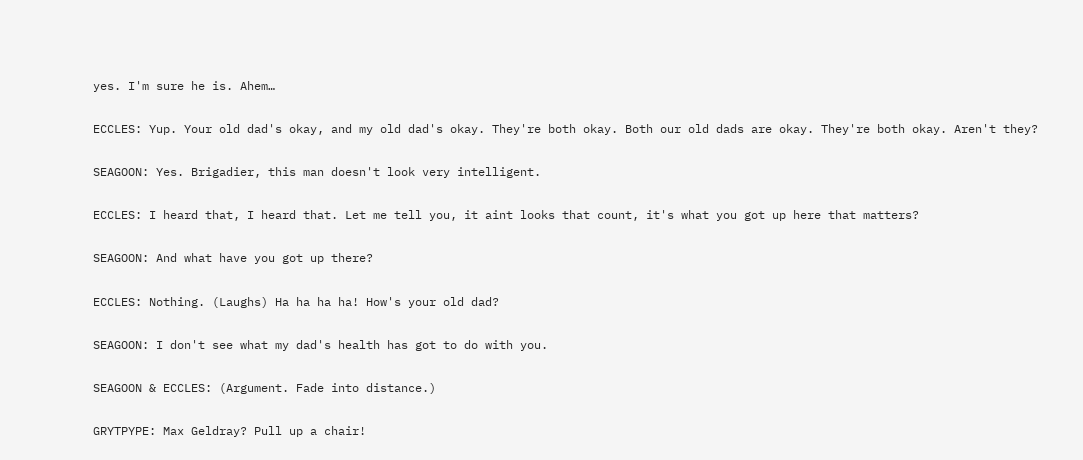yes. I'm sure he is. Ahem…

ECCLES: Yup. Your old dad's okay, and my old dad's okay. They're both okay. Both our old dads are okay. They're both okay. Aren't they?

SEAGOON: Yes. Brigadier, this man doesn't look very intelligent.

ECCLES: I heard that, I heard that. Let me tell you, it aint looks that count, it's what you got up here that matters?

SEAGOON: And what have you got up there?

ECCLES: Nothing. (Laughs) Ha ha ha ha! How's your old dad?

SEAGOON: I don't see what my dad's health has got to do with you.

SEAGOON & ECCLES: (Argument. Fade into distance.)

GRYTPYPE: Max Geldray? Pull up a chair!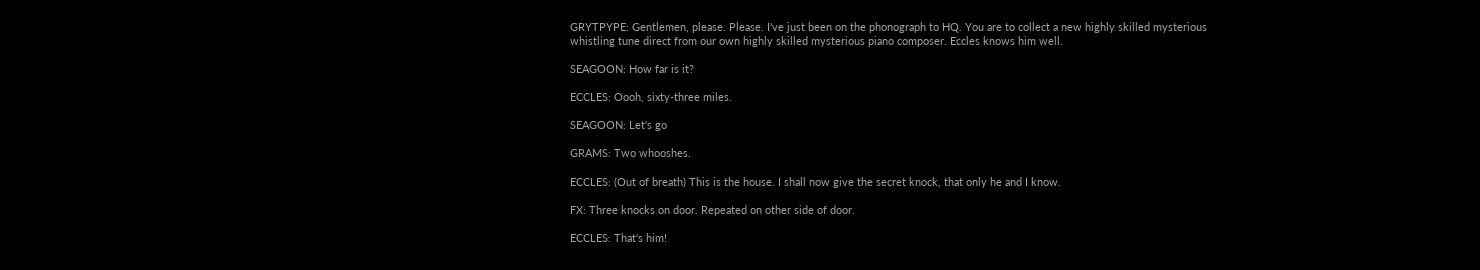GRYTPYPE: Gentlemen, please. Please. I've just been on the phonograph to HQ. You are to collect a new highly skilled mysterious whistling tune direct from our own highly skilled mysterious piano composer. Eccles knows him well.

SEAGOON: How far is it?

ECCLES: Oooh, sixty-three miles.

SEAGOON: Let's go

GRAMS: Two whooshes.

ECCLES: (Out of breath) This is the house. I shall now give the secret knock, that only he and I know.

FX: Three knocks on door. Repeated on other side of door.

ECCLES: That's him!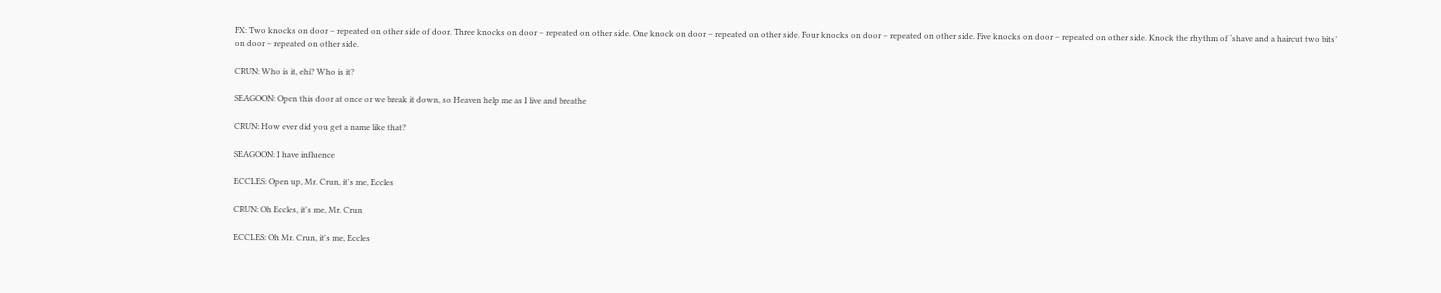FX: Two knocks on door – repeated on other side of door. Three knocks on door – repeated on other side. One knock on door – repeated on other side. Four knocks on door – repeated on other side. Five knocks on door – repeated on other side. Knock the rhythm of ‘shave and a haircut two bits’ on door – repeated on other side.

CRUN: Who is it, ehi? Who is it?

SEAGOON: Open this door at once or we break it down, so Heaven help me as I live and breathe

CRUN: How ever did you get a name like that?

SEAGOON: I have influence

ECCLES: Open up, Mr. Crun, it's me, Eccles

CRUN: Oh Eccles, it's me, Mr. Crun

ECCLES: Oh Mr. Crun, it's me, Eccles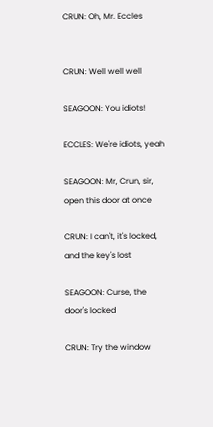CRUN: Oh, Mr. Eccles


CRUN: Well well well

SEAGOON: You idiots!

ECCLES: We're idiots, yeah

SEAGOON: Mr, Crun, sir, open this door at once

CRUN: I can't, it's locked, and the key's lost

SEAGOON: Curse, the door's locked

CRUN: Try the window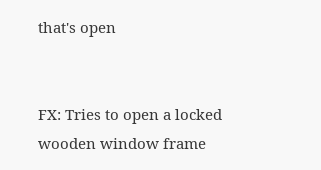that's open


FX: Tries to open a locked wooden window frame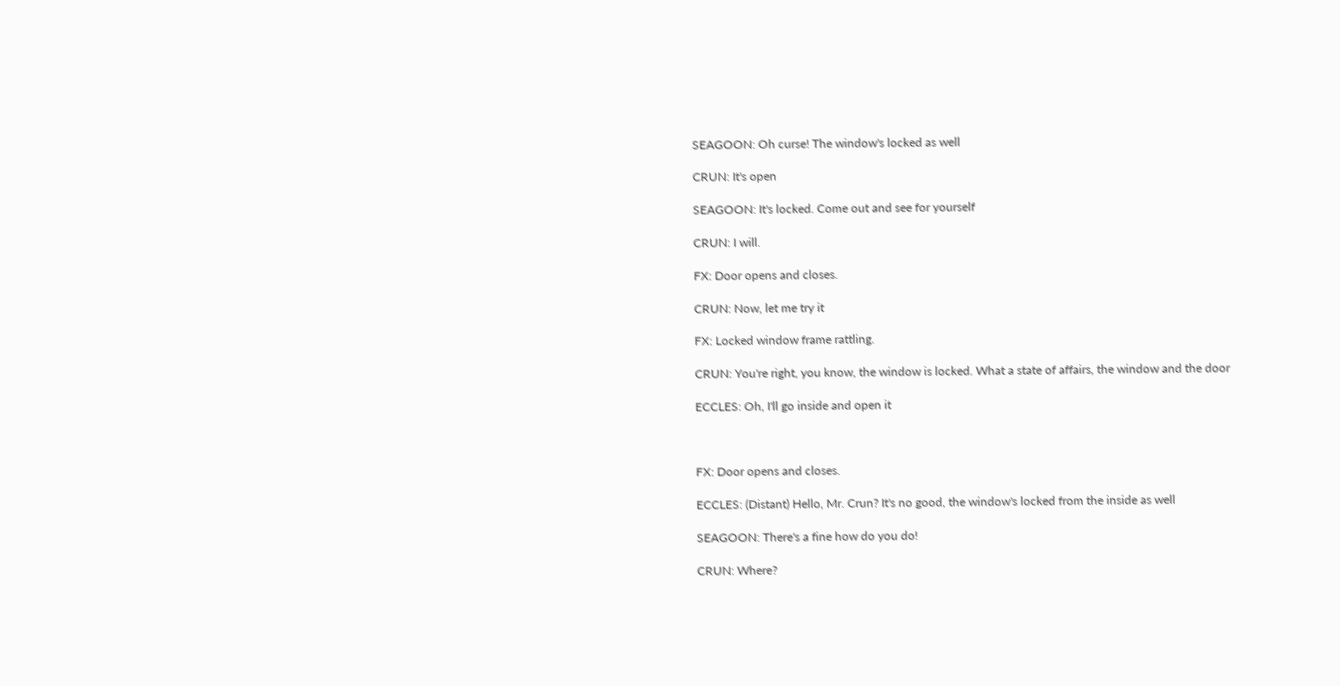SEAGOON: Oh curse! The window's locked as well

CRUN: It's open

SEAGOON: It's locked. Come out and see for yourself

CRUN: I will.

FX: Door opens and closes.

CRUN: Now, let me try it

FX: Locked window frame rattling.

CRUN: You're right, you know, the window is locked. What a state of affairs, the window and the door

ECCLES: Oh, I'll go inside and open it



FX: Door opens and closes.

ECCLES: (Distant) Hello, Mr. Crun? It's no good, the window's locked from the inside as well

SEAGOON: There's a fine how do you do!

CRUN: Where?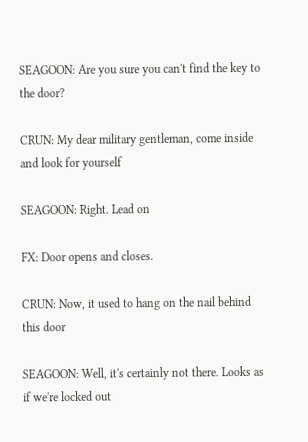SEAGOON: Are you sure you can't find the key to the door?

CRUN: My dear military gentleman, come inside and look for yourself

SEAGOON: Right. Lead on

FX: Door opens and closes.

CRUN: Now, it used to hang on the nail behind this door

SEAGOON: Well, it's certainly not there. Looks as if we're locked out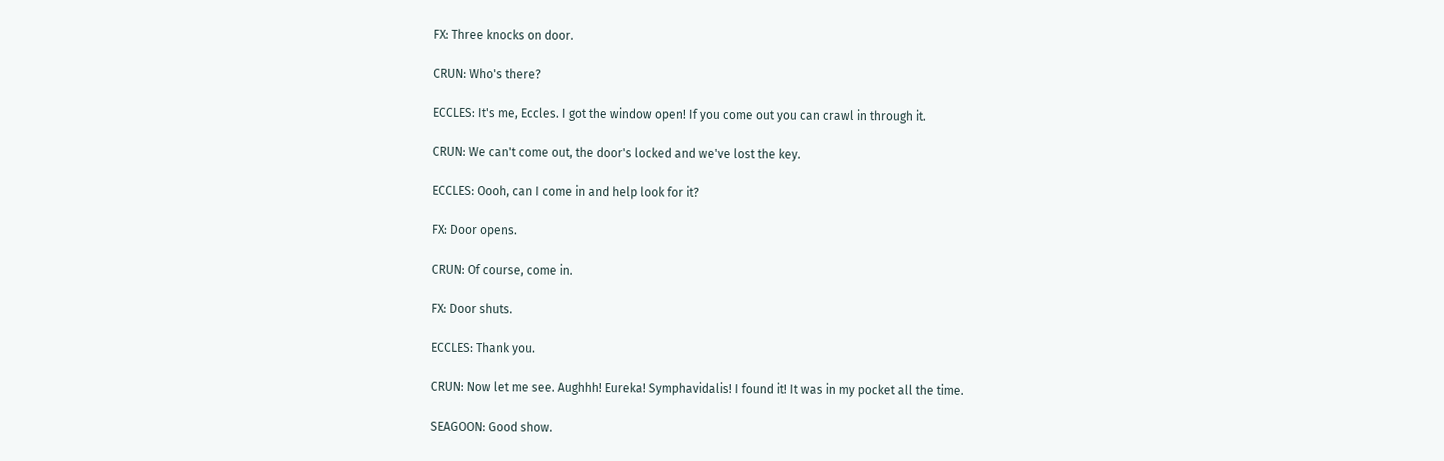FX: Three knocks on door.

CRUN: Who's there?

ECCLES: It's me, Eccles. I got the window open! If you come out you can crawl in through it.

CRUN: We can't come out, the door's locked and we've lost the key.

ECCLES: Oooh, can I come in and help look for it?

FX: Door opens.

CRUN: Of course, come in.

FX: Door shuts.

ECCLES: Thank you.

CRUN: Now let me see. Aughhh! Eureka! Symphavidalis! I found it! It was in my pocket all the time.

SEAGOON: Good show.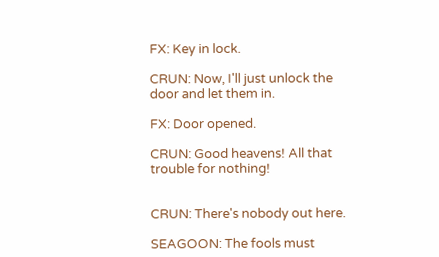FX: Key in lock.

CRUN: Now, I'll just unlock the door and let them in.

FX: Door opened.

CRUN: Good heavens! All that trouble for nothing!


CRUN: There's nobody out here.

SEAGOON: The fools must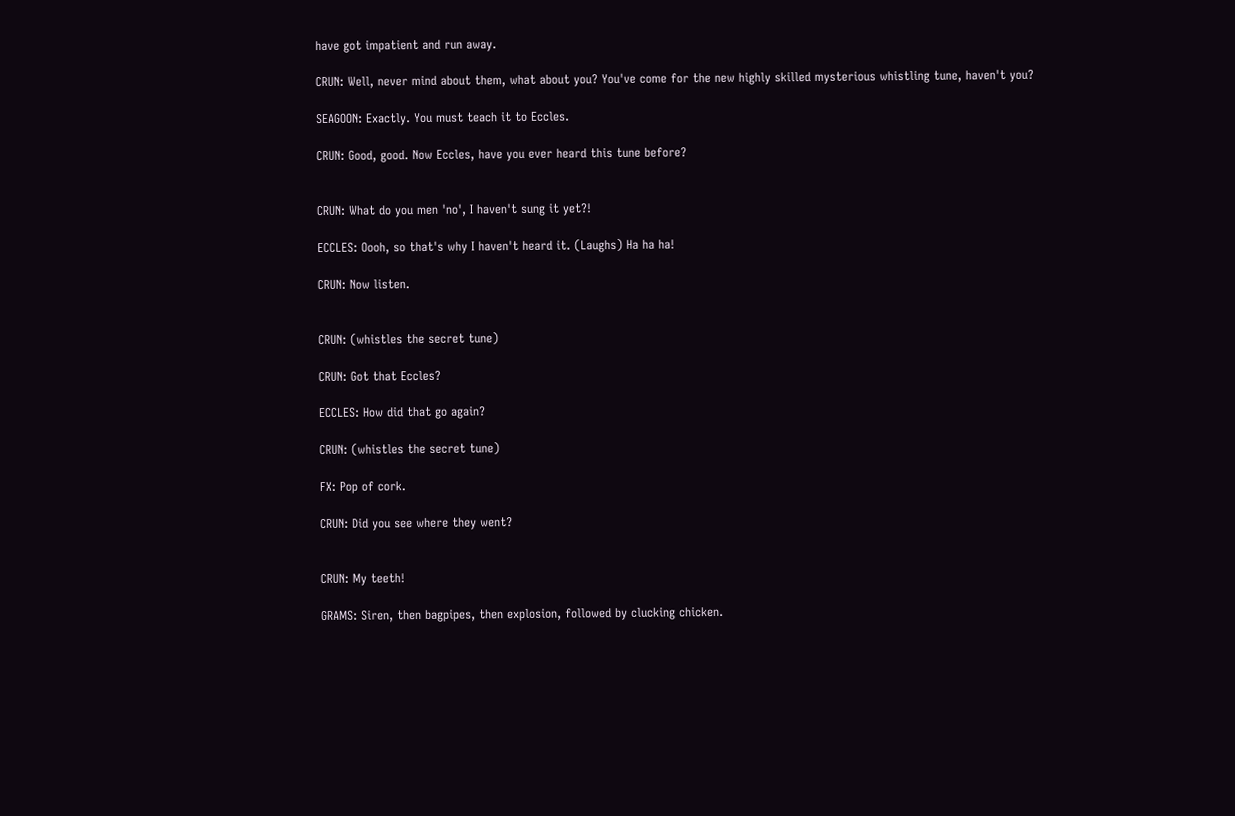have got impatient and run away.

CRUN: Well, never mind about them, what about you? You've come for the new highly skilled mysterious whistling tune, haven't you?

SEAGOON: Exactly. You must teach it to Eccles.

CRUN: Good, good. Now Eccles, have you ever heard this tune before?


CRUN: What do you men 'no', I haven't sung it yet?!

ECCLES: Oooh, so that's why I haven't heard it. (Laughs) Ha ha ha!

CRUN: Now listen.


CRUN: (whistles the secret tune)

CRUN: Got that Eccles?

ECCLES: How did that go again?

CRUN: (whistles the secret tune)

FX: Pop of cork.

CRUN: Did you see where they went?


CRUN: My teeth!

GRAMS: Siren, then bagpipes, then explosion, followed by clucking chicken.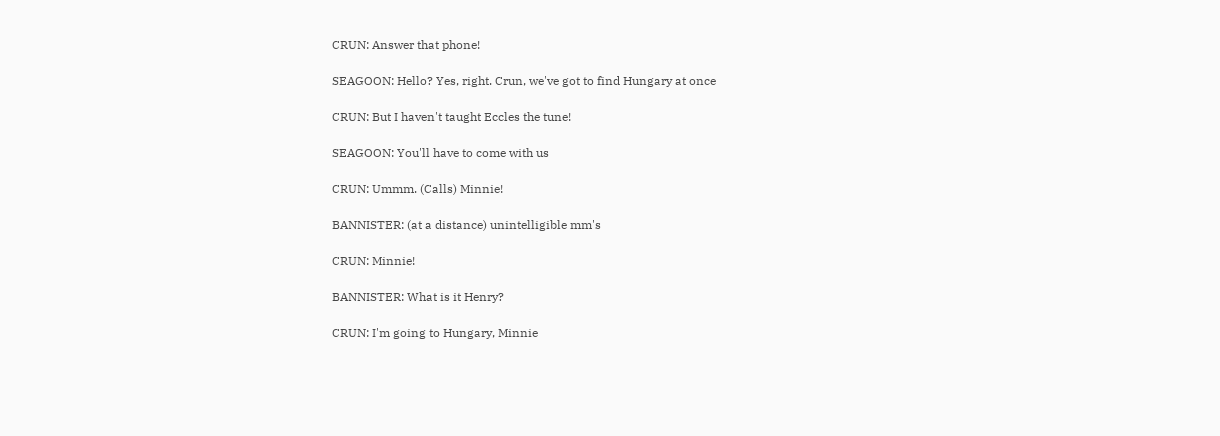CRUN: Answer that phone!

SEAGOON: Hello? Yes, right. Crun, we've got to find Hungary at once

CRUN: But I haven't taught Eccles the tune!

SEAGOON: You'll have to come with us

CRUN: Ummm. (Calls) Minnie!

BANNISTER: (at a distance) unintelligible mm's

CRUN: Minnie!

BANNISTER: What is it Henry?

CRUN: I'm going to Hungary, Minnie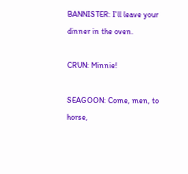BANNISTER: I'll leave your dinner in the oven.

CRUN: Minnie!

SEAGOON: Come, men, to horse,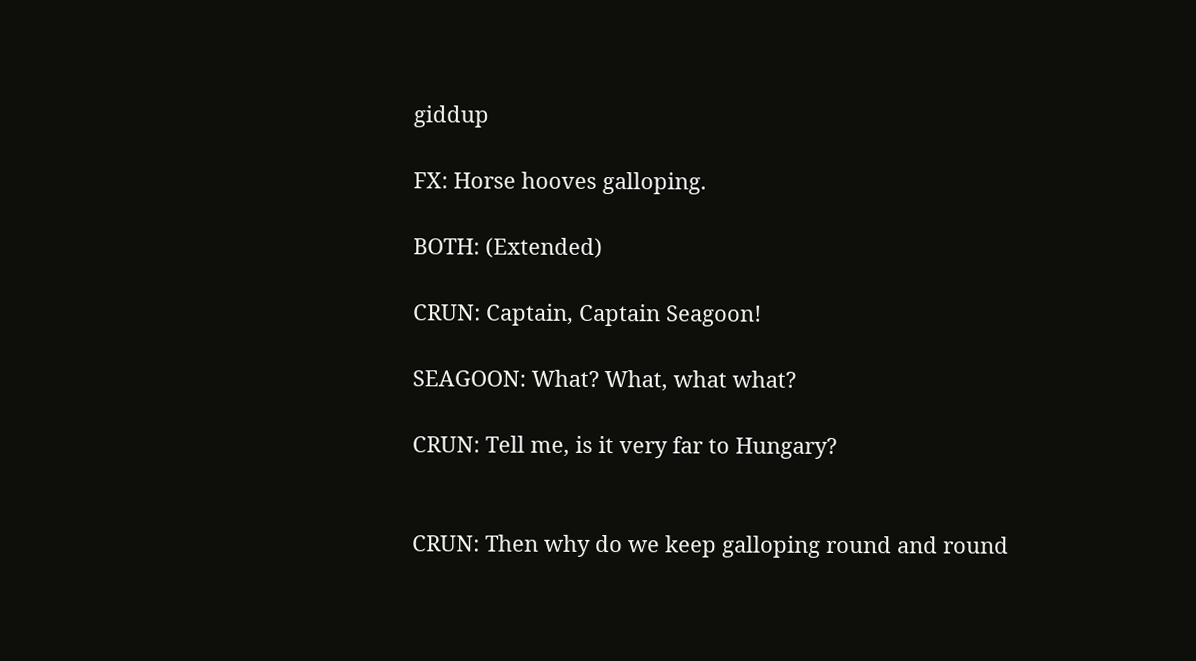giddup

FX: Horse hooves galloping.

BOTH: (Extended)

CRUN: Captain, Captain Seagoon!

SEAGOON: What? What, what what?

CRUN: Tell me, is it very far to Hungary?


CRUN: Then why do we keep galloping round and round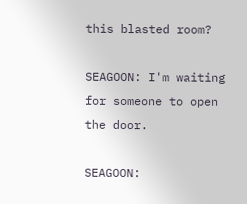this blasted room?

SEAGOON: I'm waiting for someone to open the door.

SEAGOON: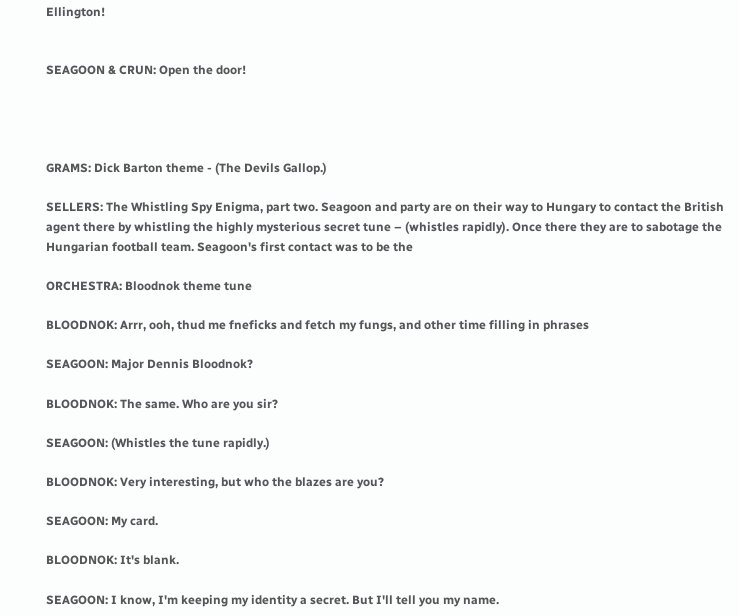Ellington!


SEAGOON & CRUN: Open the door!




GRAMS: Dick Barton theme - (The Devils Gallop.)

SELLERS: The Whistling Spy Enigma, part two. Seagoon and party are on their way to Hungary to contact the British agent there by whistling the highly mysterious secret tune – (whistles rapidly). Once there they are to sabotage the Hungarian football team. Seagoon's first contact was to be the

ORCHESTRA: Bloodnok theme tune

BLOODNOK: Arrr, ooh, thud me fneficks and fetch my fungs, and other time filling in phrases

SEAGOON: Major Dennis Bloodnok?

BLOODNOK: The same. Who are you sir?

SEAGOON: (Whistles the tune rapidly.)

BLOODNOK: Very interesting, but who the blazes are you?

SEAGOON: My card.

BLOODNOK: It's blank.

SEAGOON: I know, I'm keeping my identity a secret. But I'll tell you my name.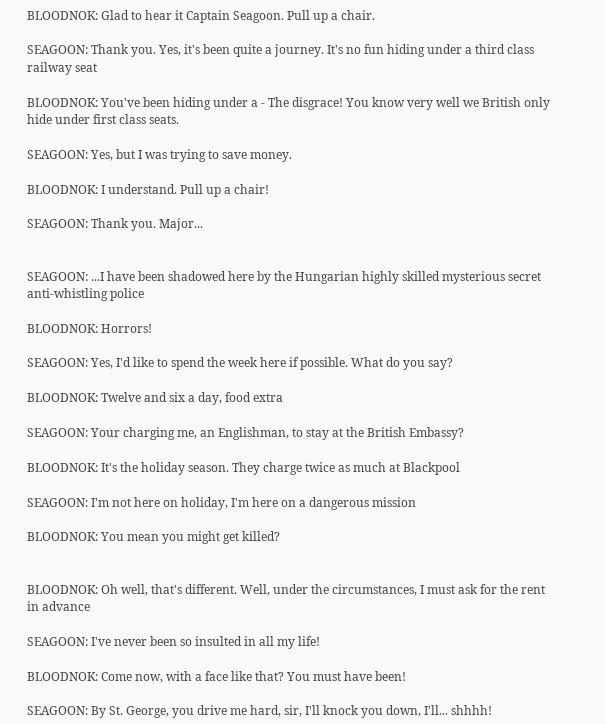BLOODNOK: Glad to hear it Captain Seagoon. Pull up a chair.

SEAGOON: Thank you. Yes, it's been quite a journey. It's no fun hiding under a third class railway seat

BLOODNOK: You've been hiding under a - The disgrace! You know very well we British only hide under first class seats.

SEAGOON: Yes, but I was trying to save money.

BLOODNOK: I understand. Pull up a chair!

SEAGOON: Thank you. Major...


SEAGOON: ...I have been shadowed here by the Hungarian highly skilled mysterious secret anti-whistling police

BLOODNOK: Horrors!

SEAGOON: Yes, I'd like to spend the week here if possible. What do you say?

BLOODNOK: Twelve and six a day, food extra

SEAGOON: Your charging me, an Englishman, to stay at the British Embassy?

BLOODNOK: It's the holiday season. They charge twice as much at Blackpool

SEAGOON: I'm not here on holiday, I'm here on a dangerous mission

BLOODNOK: You mean you might get killed?


BLOODNOK: Oh well, that's different. Well, under the circumstances, I must ask for the rent in advance

SEAGOON: I've never been so insulted in all my life!

BLOODNOK: Come now, with a face like that? You must have been!

SEAGOON: By St. George, you drive me hard, sir, I'll knock you down, I'll... shhhh!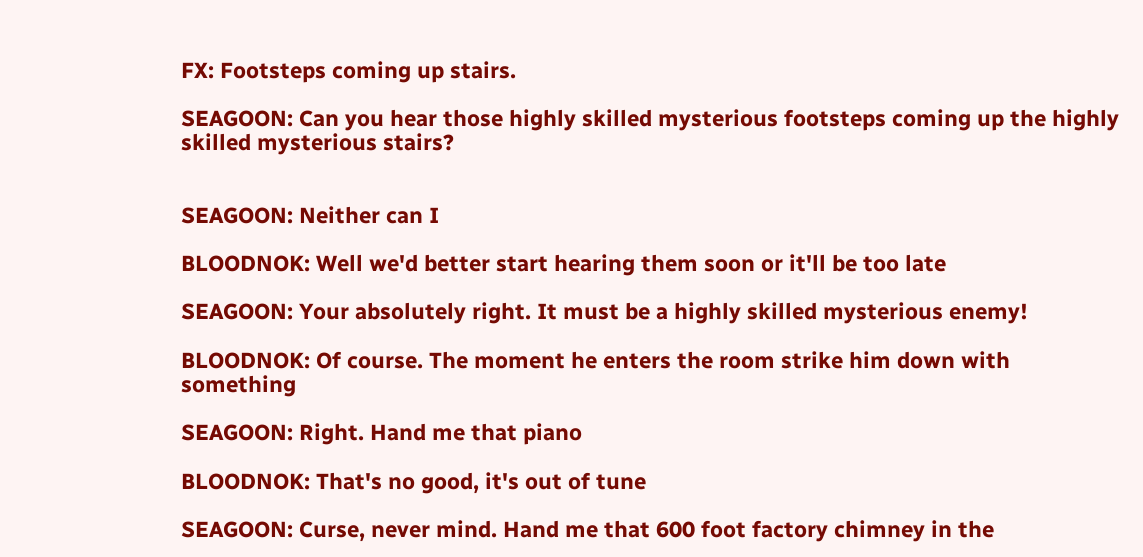FX: Footsteps coming up stairs.

SEAGOON: Can you hear those highly skilled mysterious footsteps coming up the highly skilled mysterious stairs?


SEAGOON: Neither can I

BLOODNOK: Well we'd better start hearing them soon or it'll be too late

SEAGOON: Your absolutely right. It must be a highly skilled mysterious enemy!

BLOODNOK: Of course. The moment he enters the room strike him down with something

SEAGOON: Right. Hand me that piano

BLOODNOK: That's no good, it's out of tune

SEAGOON: Curse, never mind. Hand me that 600 foot factory chimney in the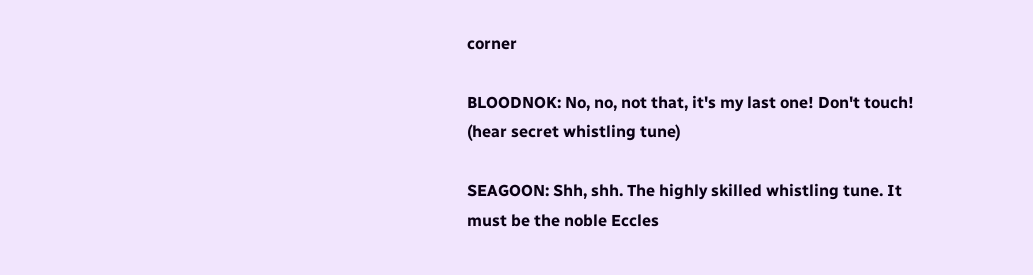corner

BLOODNOK: No, no, not that, it's my last one! Don't touch! (hear secret whistling tune)

SEAGOON: Shh, shh. The highly skilled whistling tune. It must be the noble Eccles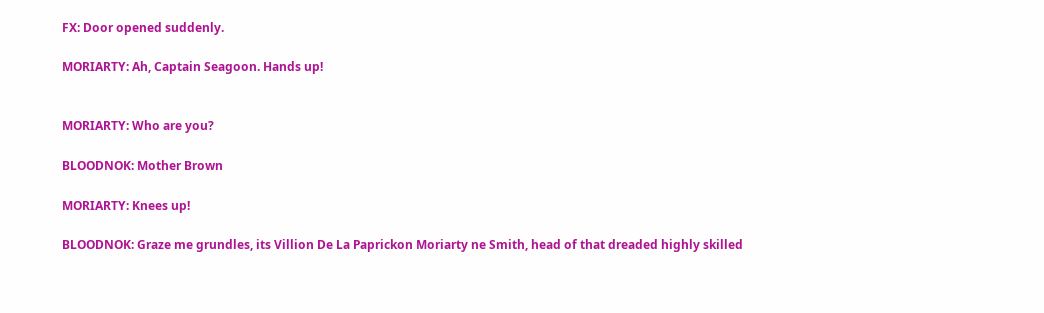FX: Door opened suddenly.

MORIARTY: Ah, Captain Seagoon. Hands up!


MORIARTY: Who are you?

BLOODNOK: Mother Brown

MORIARTY: Knees up!

BLOODNOK: Graze me grundles, its Villion De La Paprickon Moriarty ne Smith, head of that dreaded highly skilled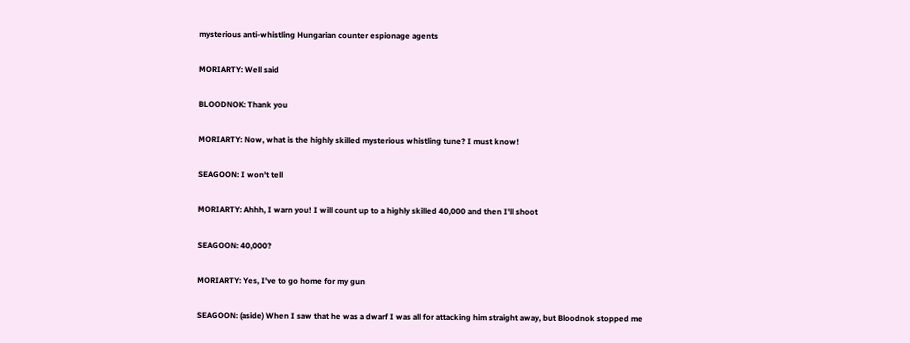mysterious anti-whistling Hungarian counter espionage agents

MORIARTY: Well said

BLOODNOK: Thank you

MORIARTY: Now, what is the highly skilled mysterious whistling tune? I must know!

SEAGOON: I won't tell

MORIARTY: Ahhh, I warn you! I will count up to a highly skilled 40,000 and then I'll shoot

SEAGOON: 40,000?

MORIARTY: Yes, I've to go home for my gun

SEAGOON: (aside) When I saw that he was a dwarf I was all for attacking him straight away, but Bloodnok stopped me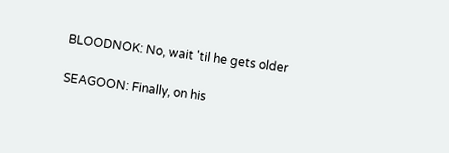BLOODNOK: No, wait 'til he gets older

SEAGOON: Finally, on his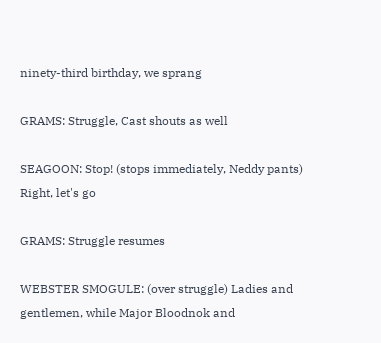ninety-third birthday, we sprang

GRAMS: Struggle, Cast shouts as well

SEAGOON: Stop! (stops immediately, Neddy pants) Right, let's go

GRAMS: Struggle resumes

WEBSTER SMOGULE: (over struggle) Ladies and gentlemen, while Major Bloodnok and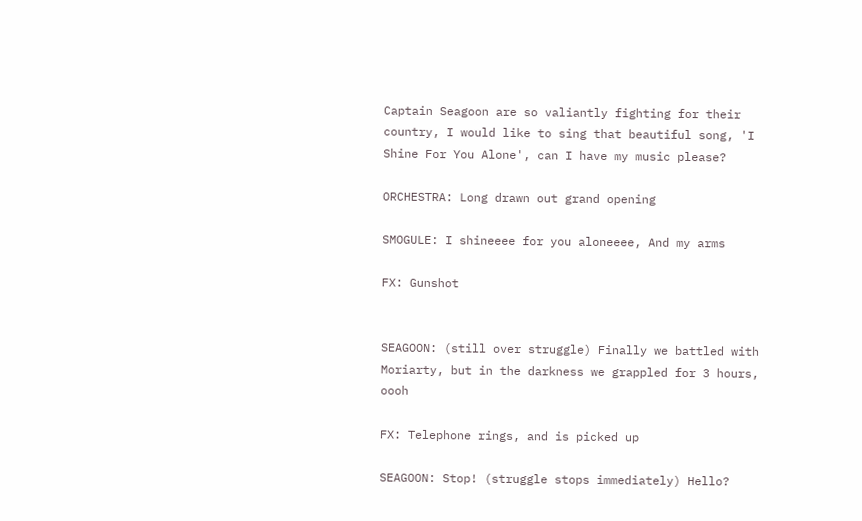Captain Seagoon are so valiantly fighting for their country, I would like to sing that beautiful song, 'I Shine For You Alone', can I have my music please?

ORCHESTRA: Long drawn out grand opening

SMOGULE: I shineeee for you aloneeee, And my arms

FX: Gunshot


SEAGOON: (still over struggle) Finally we battled with Moriarty, but in the darkness we grappled for 3 hours, oooh

FX: Telephone rings, and is picked up

SEAGOON: Stop! (struggle stops immediately) Hello?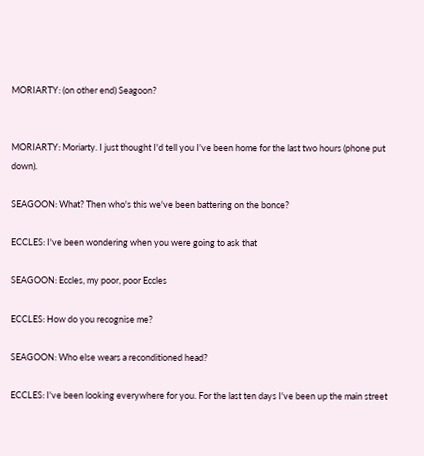MORIARTY: (on other end) Seagoon?


MORIARTY: Moriarty. I just thought I'd tell you I've been home for the last two hours (phone put down).

SEAGOON: What? Then who's this we've been battering on the bonce?

ECCLES: I've been wondering when you were going to ask that

SEAGOON: Eccles, my poor, poor Eccles

ECCLES: How do you recognise me?

SEAGOON: Who else wears a reconditioned head?

ECCLES: I've been looking everywhere for you. For the last ten days I've been up the main street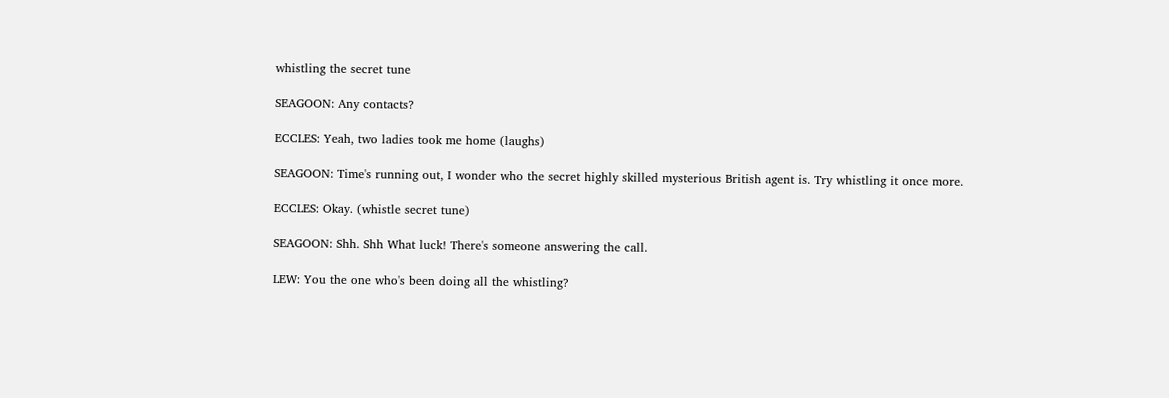whistling the secret tune

SEAGOON: Any contacts?

ECCLES: Yeah, two ladies took me home (laughs)

SEAGOON: Time's running out, I wonder who the secret highly skilled mysterious British agent is. Try whistling it once more.

ECCLES: Okay. (whistle secret tune)

SEAGOON: Shh. Shh What luck! There's someone answering the call.

LEW: You the one who's been doing all the whistling?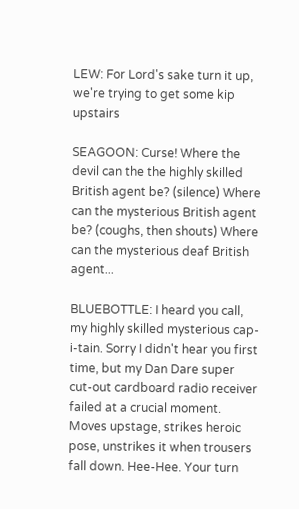LEW: For Lord's sake turn it up, we're trying to get some kip upstairs

SEAGOON: Curse! Where the devil can the the highly skilled British agent be? (silence) Where can the mysterious British agent be? (coughs, then shouts) Where can the mysterious deaf British agent...

BLUEBOTTLE: I heard you call, my highly skilled mysterious cap-i-tain. Sorry I didn't hear you first time, but my Dan Dare super cut-out cardboard radio receiver failed at a crucial moment. Moves upstage, strikes heroic pose, unstrikes it when trousers fall down. Hee-Hee. Your turn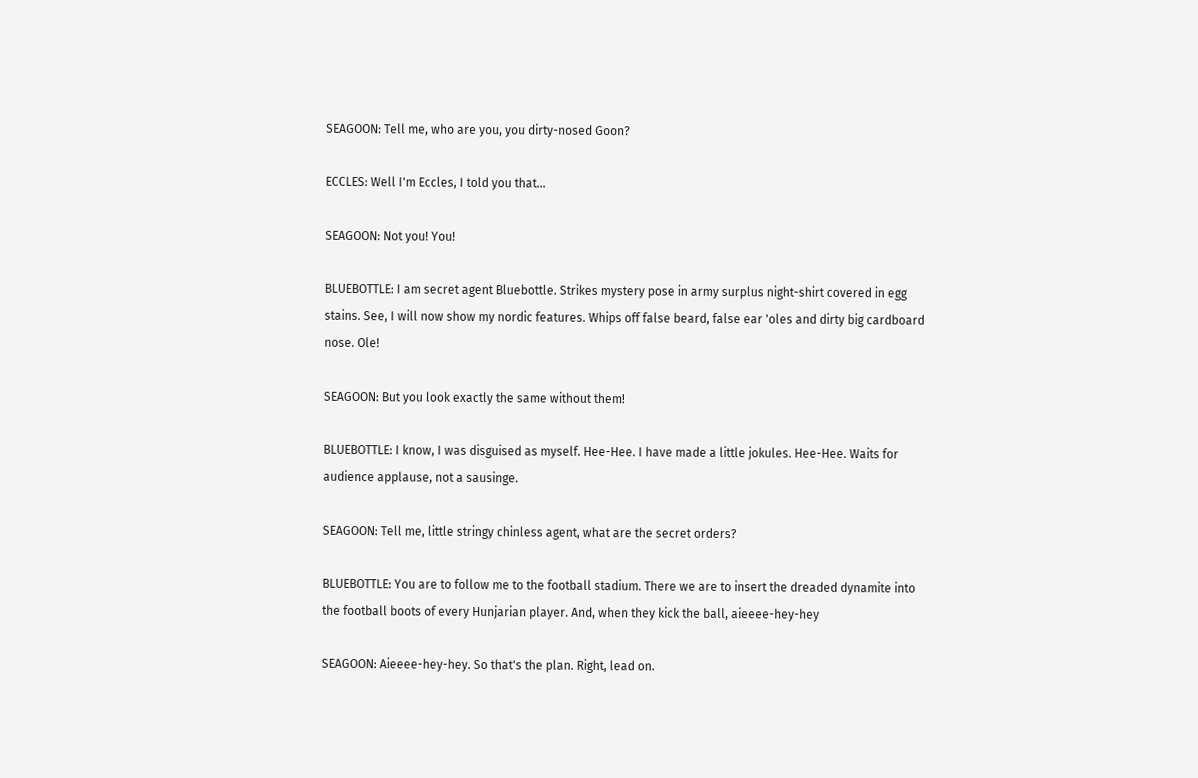SEAGOON: Tell me, who are you, you dirty-nosed Goon?

ECCLES: Well I'm Eccles, I told you that...

SEAGOON: Not you! You!

BLUEBOTTLE: I am secret agent Bluebottle. Strikes mystery pose in army surplus night-shirt covered in egg stains. See, I will now show my nordic features. Whips off false beard, false ear 'oles and dirty big cardboard nose. Ole!

SEAGOON: But you look exactly the same without them!

BLUEBOTTLE: I know, I was disguised as myself. Hee-Hee. I have made a little jokules. Hee-Hee. Waits for audience applause, not a sausinge.

SEAGOON: Tell me, little stringy chinless agent, what are the secret orders?

BLUEBOTTLE: You are to follow me to the football stadium. There we are to insert the dreaded dynamite into the football boots of every Hunjarian player. And, when they kick the ball, aieeee-hey-hey

SEAGOON: Aieeee-hey-hey. So that's the plan. Right, lead on.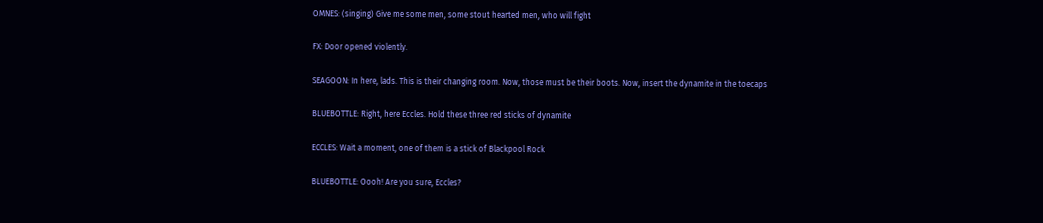OMNES: (singing) Give me some men, some stout hearted men, who will fight

FX: Door opened violently.

SEAGOON: In here, lads. This is their changing room. Now, those must be their boots. Now, insert the dynamite in the toecaps

BLUEBOTTLE: Right, here Eccles. Hold these three red sticks of dynamite

ECCLES: Wait a moment, one of them is a stick of Blackpool Rock

BLUEBOTTLE: Oooh! Are you sure, Eccles?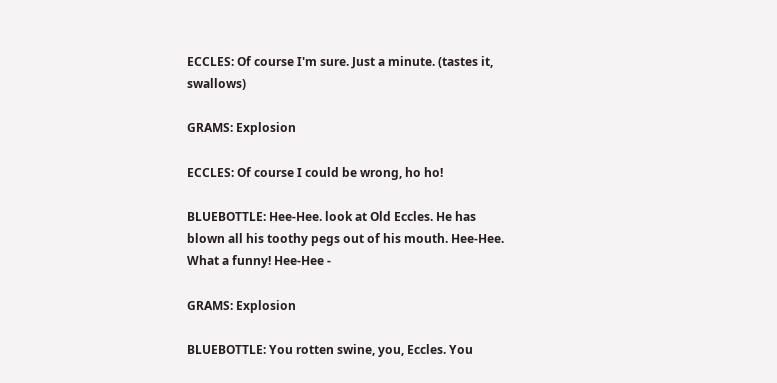ECCLES: Of course I'm sure. Just a minute. (tastes it, swallows)

GRAMS: Explosion

ECCLES: Of course I could be wrong, ho ho!

BLUEBOTTLE: Hee-Hee. look at Old Eccles. He has blown all his toothy pegs out of his mouth. Hee-Hee. What a funny! Hee-Hee -

GRAMS: Explosion

BLUEBOTTLE: You rotten swine, you, Eccles. You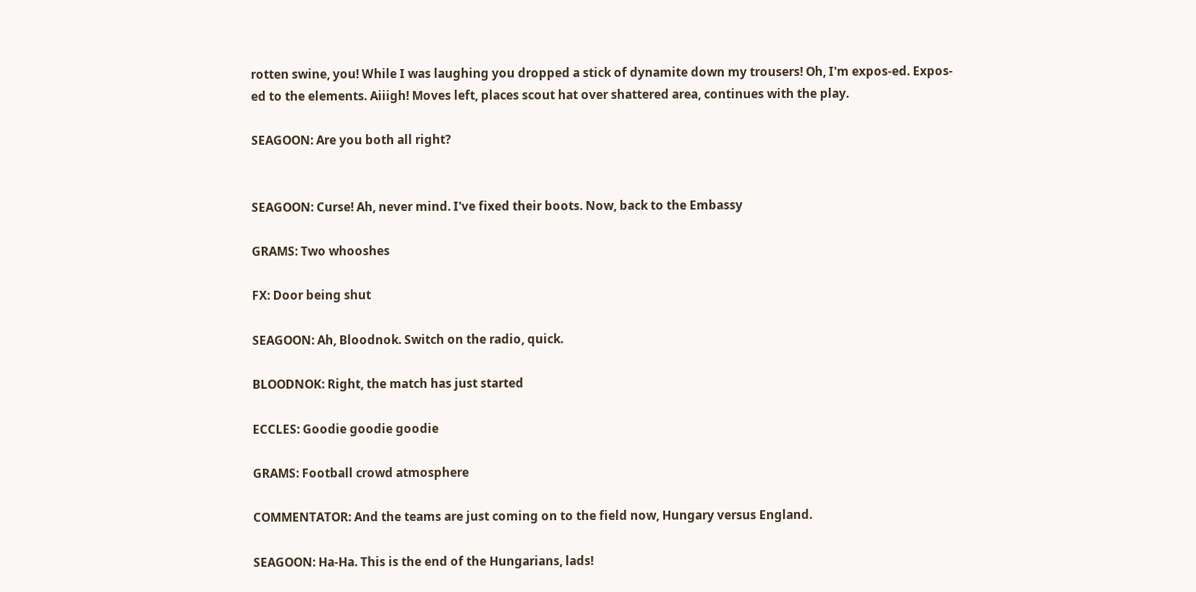rotten swine, you! While I was laughing you dropped a stick of dynamite down my trousers! Oh, I'm expos-ed. Expos-ed to the elements. Aiiigh! Moves left, places scout hat over shattered area, continues with the play.

SEAGOON: Are you both all right?


SEAGOON: Curse! Ah, never mind. I've fixed their boots. Now, back to the Embassy

GRAMS: Two whooshes

FX: Door being shut

SEAGOON: Ah, Bloodnok. Switch on the radio, quick.

BLOODNOK: Right, the match has just started

ECCLES: Goodie goodie goodie

GRAMS: Football crowd atmosphere

COMMENTATOR: And the teams are just coming on to the field now, Hungary versus England.

SEAGOON: Ha-Ha. This is the end of the Hungarians, lads!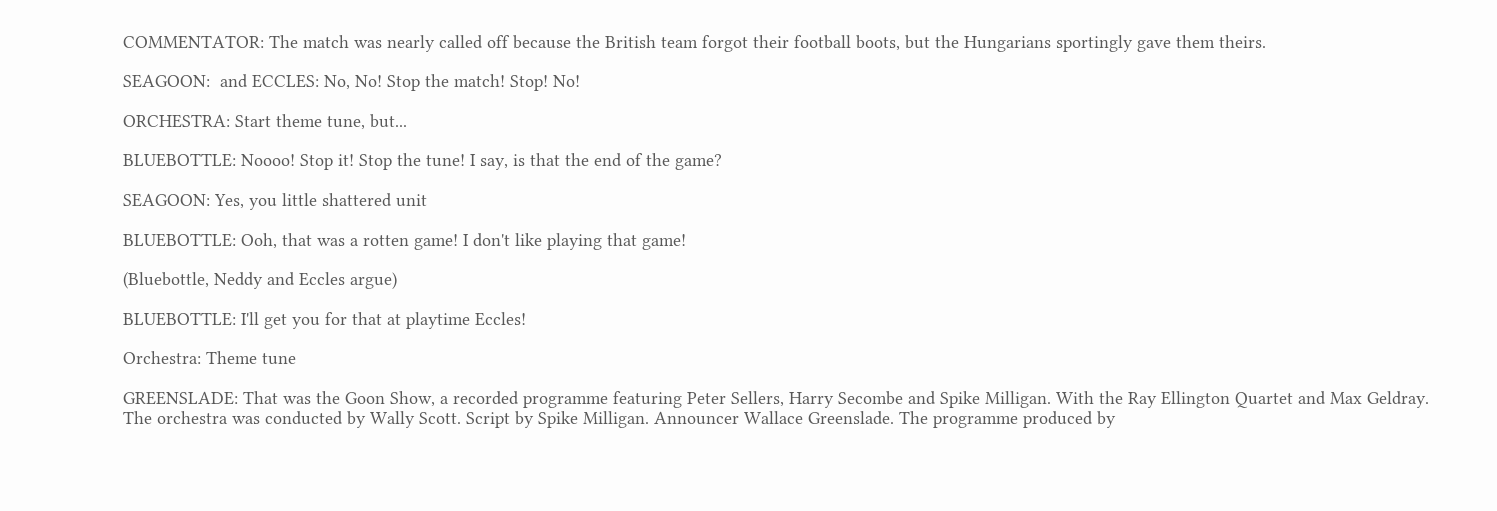COMMENTATOR: The match was nearly called off because the British team forgot their football boots, but the Hungarians sportingly gave them theirs.

SEAGOON:  and ECCLES: No, No! Stop the match! Stop! No!

ORCHESTRA: Start theme tune, but...

BLUEBOTTLE: Noooo! Stop it! Stop the tune! I say, is that the end of the game?

SEAGOON: Yes, you little shattered unit

BLUEBOTTLE: Ooh, that was a rotten game! I don't like playing that game!

(Bluebottle, Neddy and Eccles argue)

BLUEBOTTLE: I'll get you for that at playtime Eccles!

Orchestra: Theme tune

GREENSLADE: That was the Goon Show, a recorded programme featuring Peter Sellers, Harry Secombe and Spike Milligan. With the Ray Ellington Quartet and Max Geldray. The orchestra was conducted by Wally Scott. Script by Spike Milligan. Announcer Wallace Greenslade. The programme produced by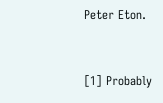Peter Eton.


[1] Probably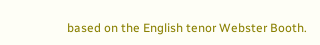based on the English tenor Webster Booth.